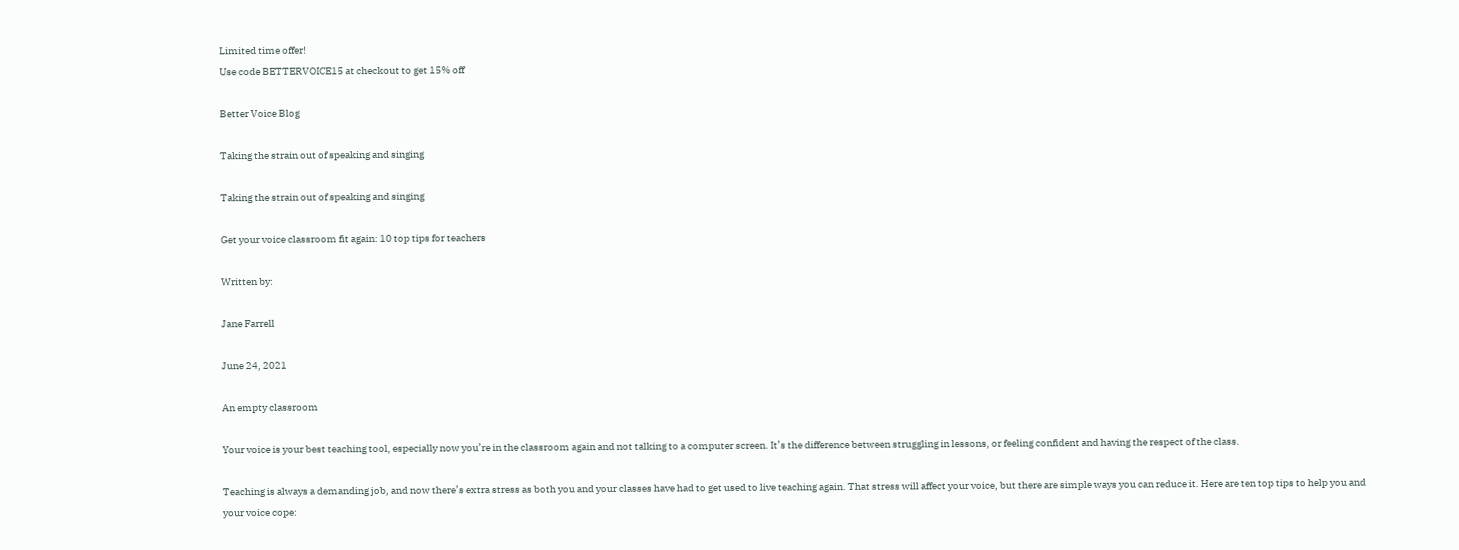Limited time offer!
Use code BETTERVOICE15 at checkout to get 15% off

Better Voice Blog

Taking the strain out of speaking and singing

Taking the strain out of speaking and singing

Get your voice classroom fit again: 10 top tips for teachers

Written by:

Jane Farrell

June 24, 2021

An empty classroom

Your voice is your best teaching tool, especially now you’re in the classroom again and not talking to a computer screen. It’s the difference between struggling in lessons, or feeling confident and having the respect of the class.

Teaching is always a demanding job, and now there’s extra stress as both you and your classes have had to get used to live teaching again. That stress will affect your voice, but there are simple ways you can reduce it. Here are ten top tips to help you and your voice cope: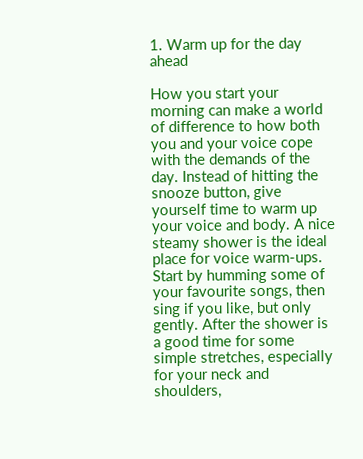1. Warm up for the day ahead

How you start your morning can make a world of difference to how both you and your voice cope with the demands of the day. Instead of hitting the snooze button, give yourself time to warm up your voice and body. A nice steamy shower is the ideal place for voice warm-ups. Start by humming some of your favourite songs, then sing if you like, but only gently. After the shower is a good time for some simple stretches, especially for your neck and shoulders,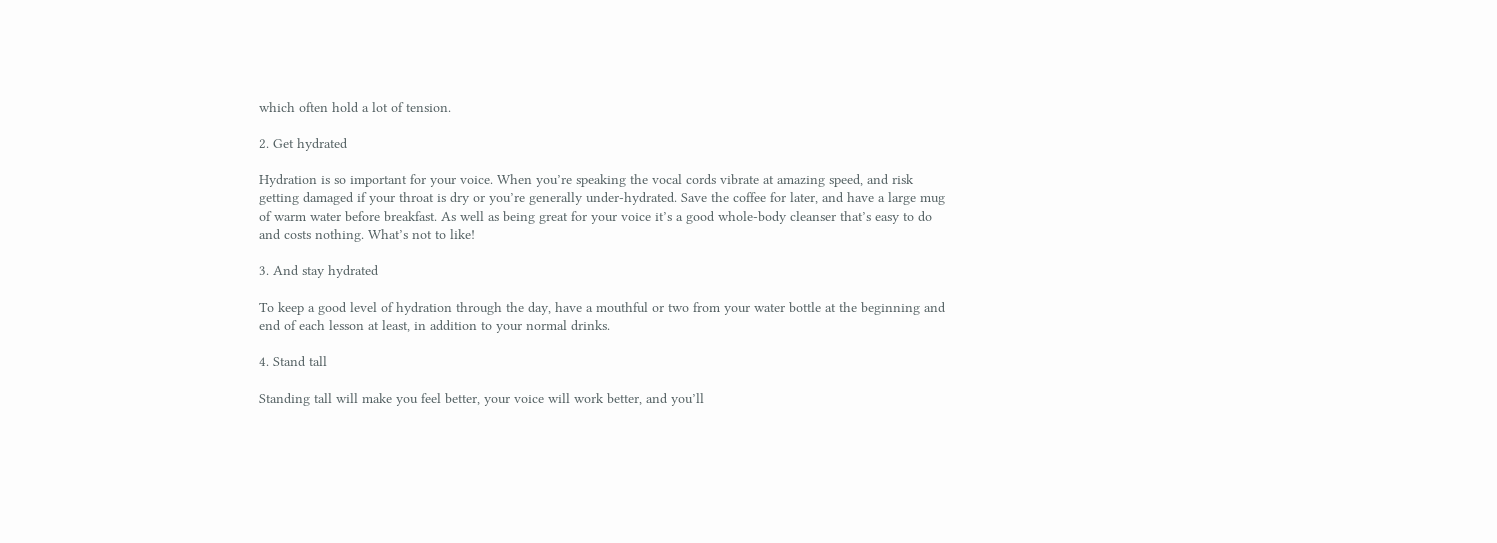which often hold a lot of tension.

2. Get hydrated

Hydration is so important for your voice. When you’re speaking the vocal cords vibrate at amazing speed, and risk getting damaged if your throat is dry or you’re generally under-hydrated. Save the coffee for later, and have a large mug of warm water before breakfast. As well as being great for your voice it’s a good whole-body cleanser that’s easy to do and costs nothing. What’s not to like!

3. And stay hydrated

To keep a good level of hydration through the day, have a mouthful or two from your water bottle at the beginning and end of each lesson at least, in addition to your normal drinks.

4. Stand tall

Standing tall will make you feel better, your voice will work better, and you’ll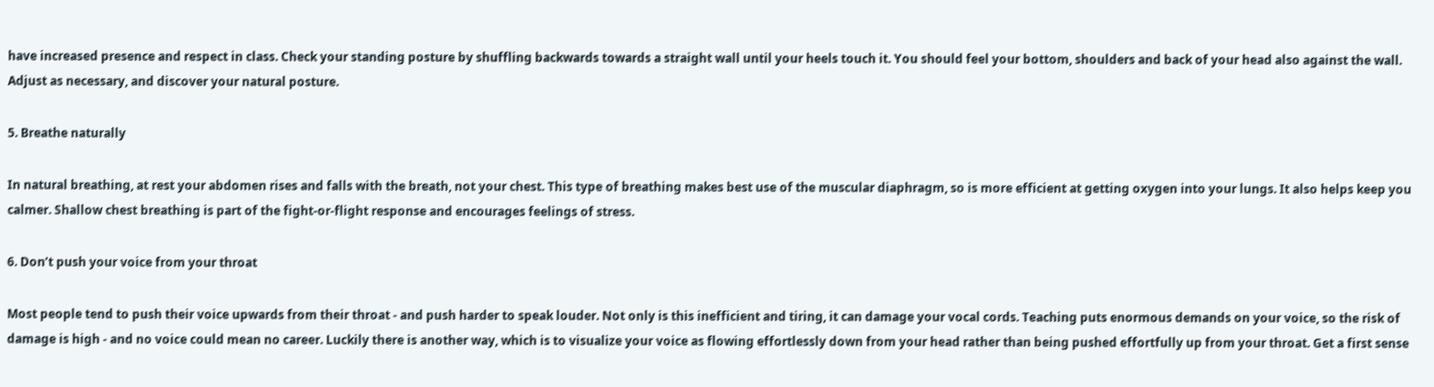have increased presence and respect in class. Check your standing posture by shuffling backwards towards a straight wall until your heels touch it. You should feel your bottom, shoulders and back of your head also against the wall. Adjust as necessary, and discover your natural posture.

5. Breathe naturally

In natural breathing, at rest your abdomen rises and falls with the breath, not your chest. This type of breathing makes best use of the muscular diaphragm, so is more efficient at getting oxygen into your lungs. It also helps keep you calmer. Shallow chest breathing is part of the fight-or-flight response and encourages feelings of stress.

6. Don’t push your voice from your throat

Most people tend to push their voice upwards from their throat - and push harder to speak louder. Not only is this inefficient and tiring, it can damage your vocal cords. Teaching puts enormous demands on your voice, so the risk of damage is high - and no voice could mean no career. Luckily there is another way, which is to visualize your voice as flowing effortlessly down from your head rather than being pushed effortfully up from your throat. Get a first sense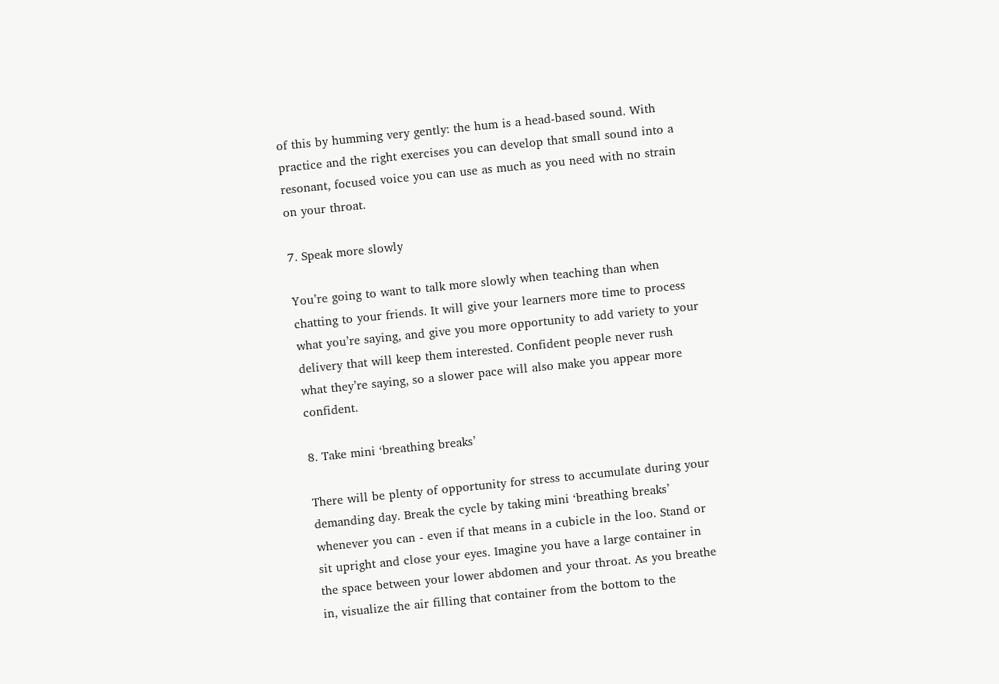of this by humming very gently: the hum is a head-based sound. With practice and the right exercises you can develop that small sound into a resonant, focused voice you can use as much as you need with no strain on your throat.

7. Speak more slowly

You’re going to want to talk more slowly when teaching than when chatting to your friends. It will give your learners more time to process what you’re saying, and give you more opportunity to add variety to your delivery that will keep them interested. Confident people never rush what they’re saying, so a slower pace will also make you appear more confident.

8. Take mini ‘breathing breaks’

There will be plenty of opportunity for stress to accumulate during your demanding day. Break the cycle by taking mini ‘breathing breaks’ whenever you can - even if that means in a cubicle in the loo. Stand or sit upright and close your eyes. Imagine you have a large container in the space between your lower abdomen and your throat. As you breathe in, visualize the air filling that container from the bottom to the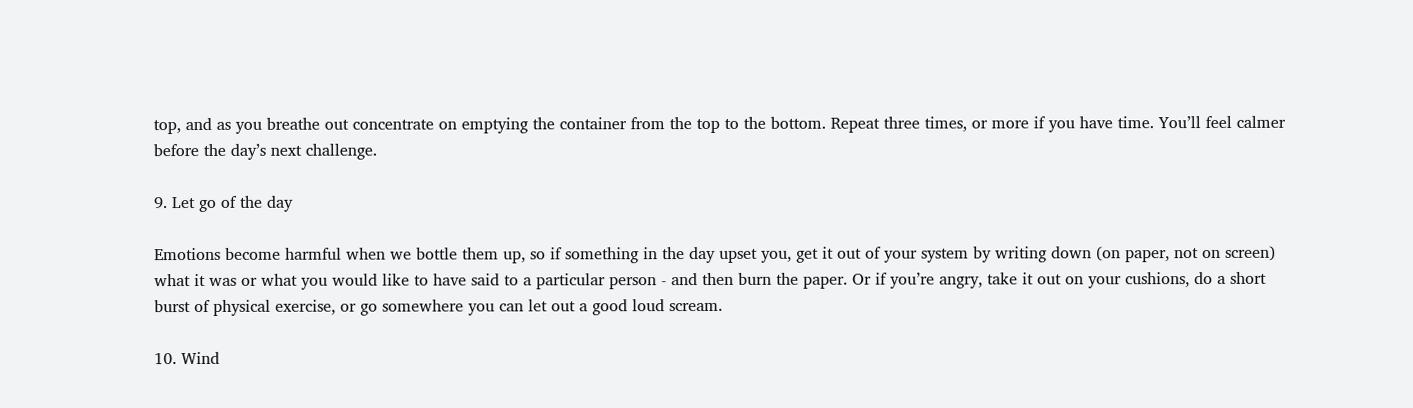top, and as you breathe out concentrate on emptying the container from the top to the bottom. Repeat three times, or more if you have time. You’ll feel calmer before the day’s next challenge.

9. Let go of the day

Emotions become harmful when we bottle them up, so if something in the day upset you, get it out of your system by writing down (on paper, not on screen) what it was or what you would like to have said to a particular person - and then burn the paper. Or if you’re angry, take it out on your cushions, do a short burst of physical exercise, or go somewhere you can let out a good loud scream.

10. Wind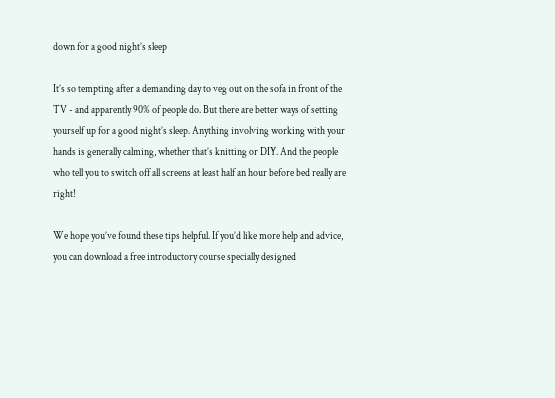down for a good night’s sleep

It’s so tempting after a demanding day to veg out on the sofa in front of the TV - and apparently 90% of people do. But there are better ways of setting yourself up for a good night’s sleep. Anything involving working with your hands is generally calming, whether that’s knitting or DIY. And the people who tell you to switch off all screens at least half an hour before bed really are right!

We hope you’ve found these tips helpful. If you’d like more help and advice, you can download a free introductory course specially designed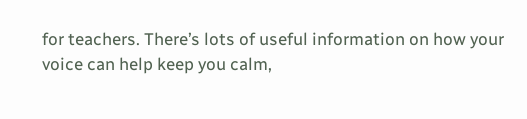for teachers. There’s lots of useful information on how your voice can help keep you calm,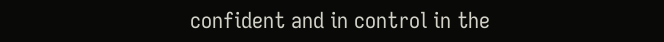confident and in control in the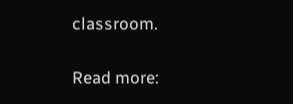classroom.

Read more: